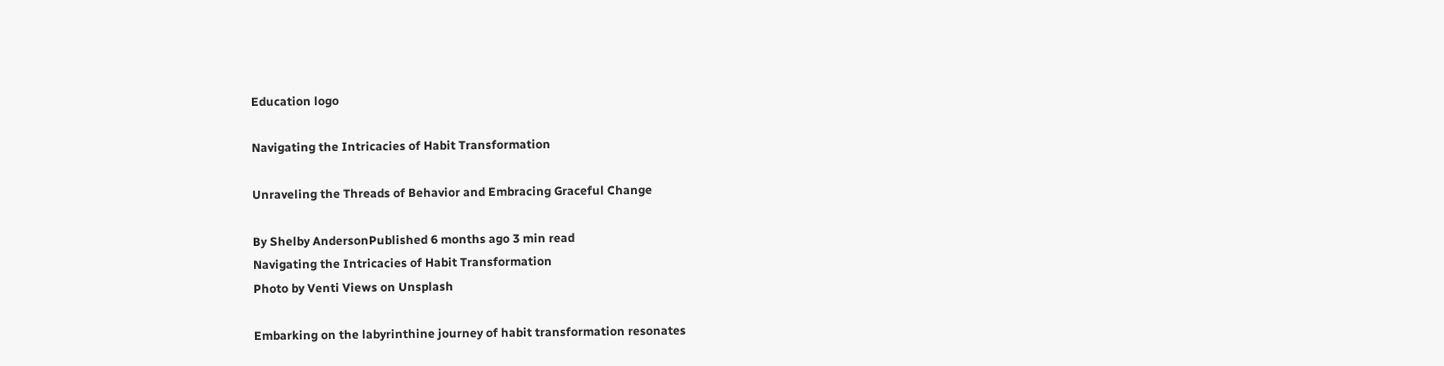Education logo

Navigating the Intricacies of Habit Transformation

Unraveling the Threads of Behavior and Embracing Graceful Change

By Shelby AndersonPublished 6 months ago 3 min read
Navigating the Intricacies of Habit Transformation
Photo by Venti Views on Unsplash

Embarking on the labyrinthine journey of habit transformation resonates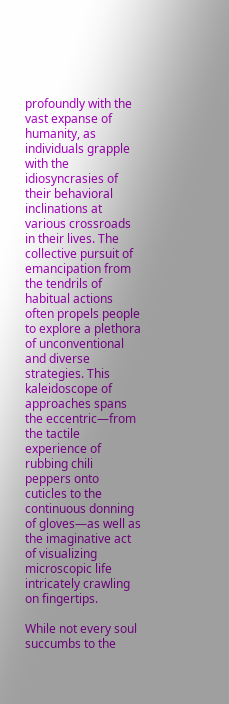profoundly with the vast expanse of humanity, as individuals grapple with the idiosyncrasies of their behavioral inclinations at various crossroads in their lives. The collective pursuit of emancipation from the tendrils of habitual actions often propels people to explore a plethora of unconventional and diverse strategies. This kaleidoscope of approaches spans the eccentric—from the tactile experience of rubbing chili peppers onto cuticles to the continuous donning of gloves—as well as the imaginative act of visualizing microscopic life intricately crawling on fingertips.

While not every soul succumbs to the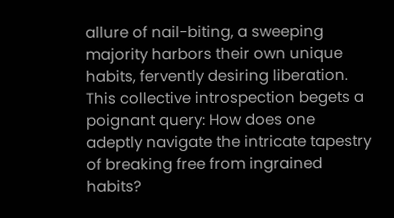allure of nail-biting, a sweeping majority harbors their own unique habits, fervently desiring liberation. This collective introspection begets a poignant query: How does one adeptly navigate the intricate tapestry of breaking free from ingrained habits?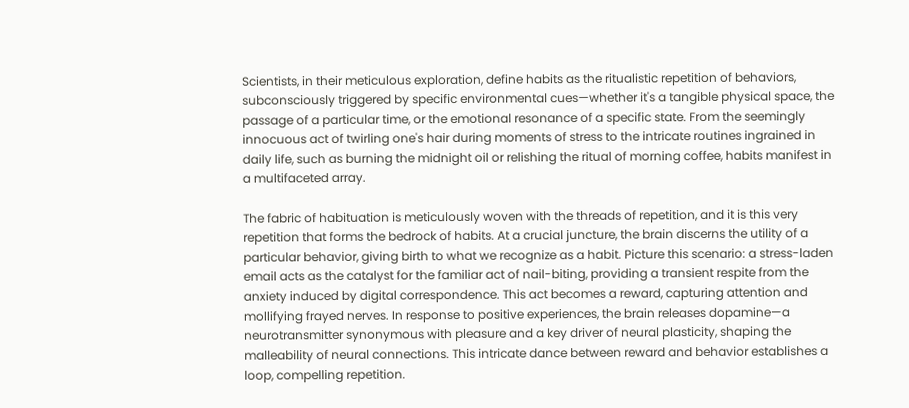Scientists, in their meticulous exploration, define habits as the ritualistic repetition of behaviors, subconsciously triggered by specific environmental cues—whether it's a tangible physical space, the passage of a particular time, or the emotional resonance of a specific state. From the seemingly innocuous act of twirling one's hair during moments of stress to the intricate routines ingrained in daily life, such as burning the midnight oil or relishing the ritual of morning coffee, habits manifest in a multifaceted array.

The fabric of habituation is meticulously woven with the threads of repetition, and it is this very repetition that forms the bedrock of habits. At a crucial juncture, the brain discerns the utility of a particular behavior, giving birth to what we recognize as a habit. Picture this scenario: a stress-laden email acts as the catalyst for the familiar act of nail-biting, providing a transient respite from the anxiety induced by digital correspondence. This act becomes a reward, capturing attention and mollifying frayed nerves. In response to positive experiences, the brain releases dopamine—a neurotransmitter synonymous with pleasure and a key driver of neural plasticity, shaping the malleability of neural connections. This intricate dance between reward and behavior establishes a loop, compelling repetition.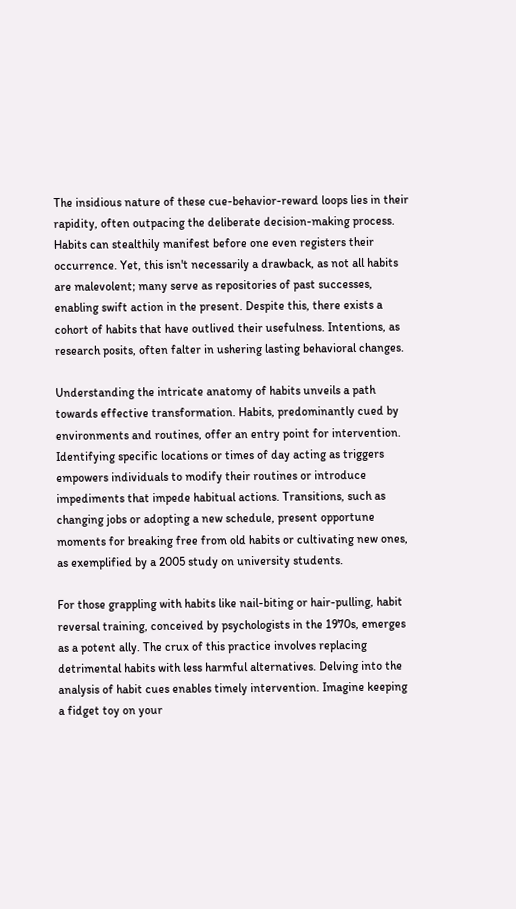The insidious nature of these cue-behavior-reward loops lies in their rapidity, often outpacing the deliberate decision-making process. Habits can stealthily manifest before one even registers their occurrence. Yet, this isn't necessarily a drawback, as not all habits are malevolent; many serve as repositories of past successes, enabling swift action in the present. Despite this, there exists a cohort of habits that have outlived their usefulness. Intentions, as research posits, often falter in ushering lasting behavioral changes.

Understanding the intricate anatomy of habits unveils a path towards effective transformation. Habits, predominantly cued by environments and routines, offer an entry point for intervention. Identifying specific locations or times of day acting as triggers empowers individuals to modify their routines or introduce impediments that impede habitual actions. Transitions, such as changing jobs or adopting a new schedule, present opportune moments for breaking free from old habits or cultivating new ones, as exemplified by a 2005 study on university students.

For those grappling with habits like nail-biting or hair-pulling, habit reversal training, conceived by psychologists in the 1970s, emerges as a potent ally. The crux of this practice involves replacing detrimental habits with less harmful alternatives. Delving into the analysis of habit cues enables timely intervention. Imagine keeping a fidget toy on your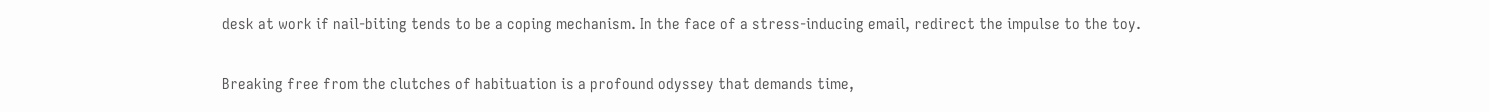desk at work if nail-biting tends to be a coping mechanism. In the face of a stress-inducing email, redirect the impulse to the toy.

Breaking free from the clutches of habituation is a profound odyssey that demands time,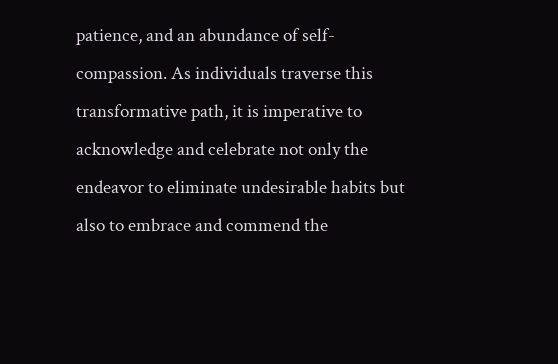patience, and an abundance of self-compassion. As individuals traverse this transformative path, it is imperative to acknowledge and celebrate not only the endeavor to eliminate undesirable habits but also to embrace and commend the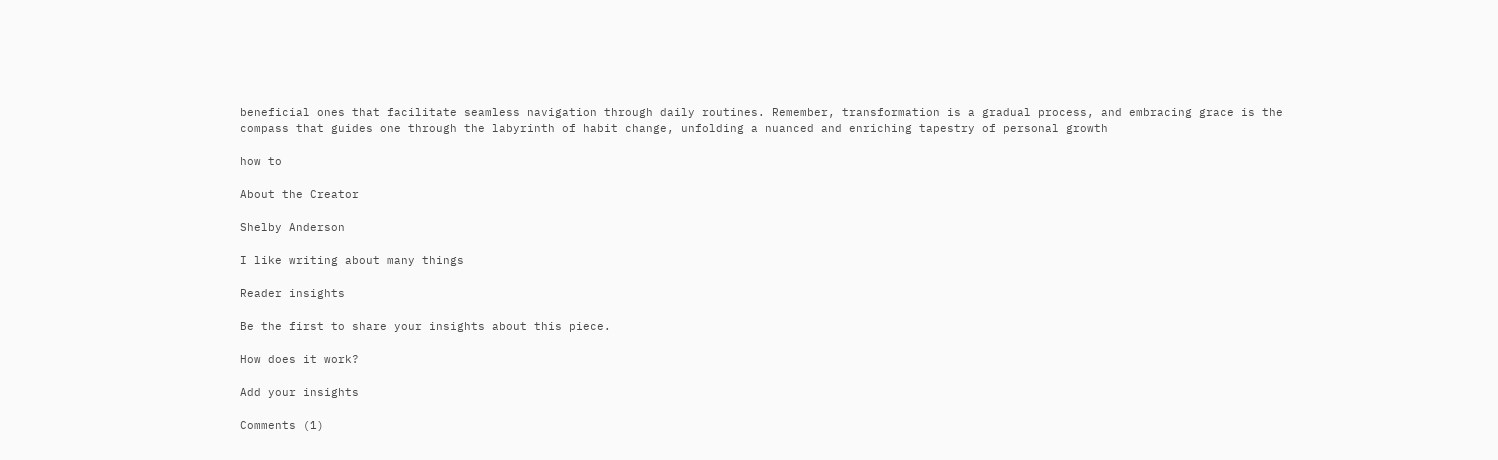beneficial ones that facilitate seamless navigation through daily routines. Remember, transformation is a gradual process, and embracing grace is the compass that guides one through the labyrinth of habit change, unfolding a nuanced and enriching tapestry of personal growth

how to

About the Creator

Shelby Anderson

I like writing about many things

Reader insights

Be the first to share your insights about this piece.

How does it work?

Add your insights

Comments (1)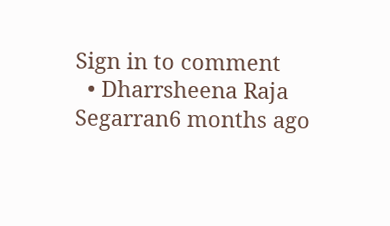Sign in to comment
  • Dharrsheena Raja Segarran6 months ago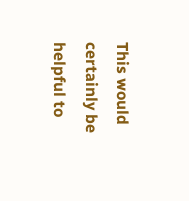This would certainly be helpful to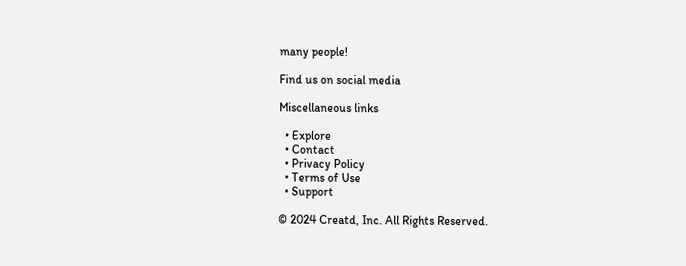many people!

Find us on social media

Miscellaneous links

  • Explore
  • Contact
  • Privacy Policy
  • Terms of Use
  • Support

© 2024 Creatd, Inc. All Rights Reserved.